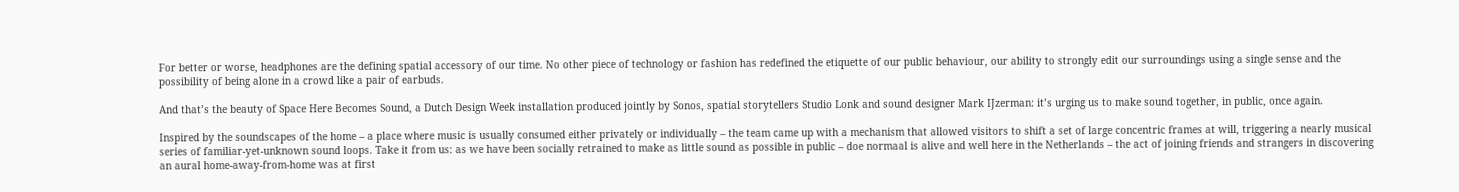For better or worse, headphones are the defining spatial accessory of our time. No other piece of technology or fashion has redefined the etiquette of our public behaviour, our ability to strongly edit our surroundings using a single sense and the possibility of being alone in a crowd like a pair of earbuds.

And that’s the beauty of Space Here Becomes Sound, a Dutch Design Week installation produced jointly by Sonos, spatial storytellers Studio Lonk and sound designer Mark IJzerman: it’s urging us to make sound together, in public, once again.

Inspired by the soundscapes of the home – a place where music is usually consumed either privately or individually – the team came up with a mechanism that allowed visitors to shift a set of large concentric frames at will, triggering a nearly musical series of familiar-yet-unknown sound loops. Take it from us: as we have been socially retrained to make as little sound as possible in public – doe normaal is alive and well here in the Netherlands – the act of joining friends and strangers in discovering an aural home-away-from-home was at first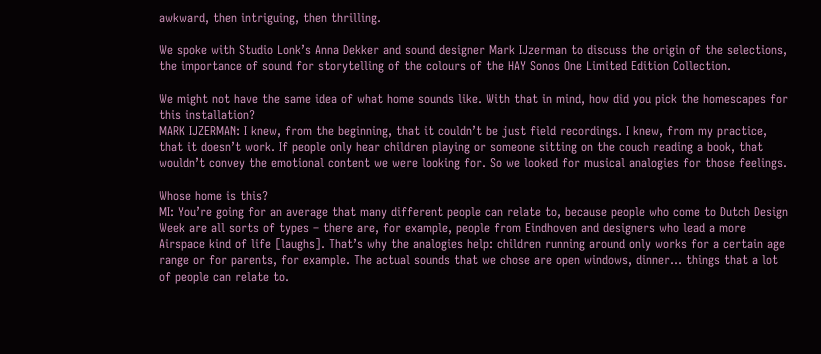awkward, then intriguing, then thrilling.

We spoke with Studio Lonk’s Anna Dekker and sound designer Mark IJzerman to discuss the origin of the selections, the importance of sound for storytelling of the colours of the HAY Sonos One Limited Edition Collection.

We might not have the same idea of what home sounds like. With that in mind, how did you pick the homescapes for this installation?
MARK IJZERMAN: I knew, from the beginning, that it couldn’t be just field recordings. I knew, from my practice, that it doesn’t work. If people only hear children playing or someone sitting on the couch reading a book, that wouldn’t convey the emotional content we were looking for. So we looked for musical analogies for those feelings.

Whose home is this?
MI: You’re going for an average that many different people can relate to, because people who come to Dutch Design Week are all sorts of types – there are, for example, people from Eindhoven and designers who lead a more Airspace kind of life [laughs]. That’s why the analogies help: children running around only works for a certain age range or for parents, for example. The actual sounds that we chose are open windows, dinner… things that a lot of people can relate to.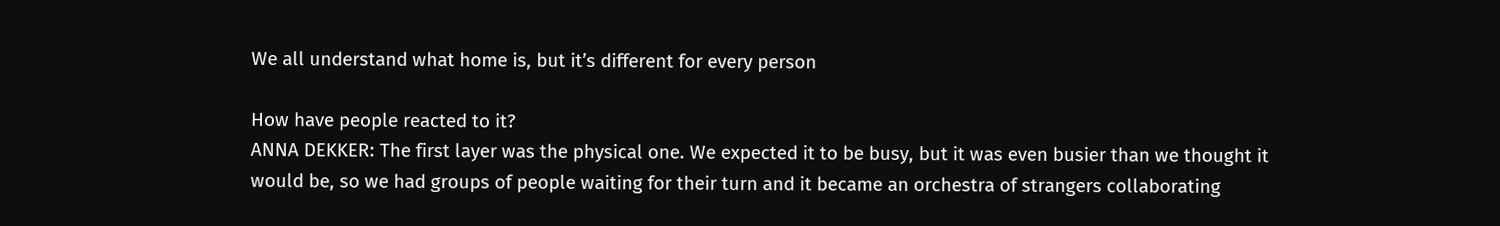We all understand what home is, but it’s different for every person

How have people reacted to it?
ANNA DEKKER: The first layer was the physical one. We expected it to be busy, but it was even busier than we thought it would be, so we had groups of people waiting for their turn and it became an orchestra of strangers collaborating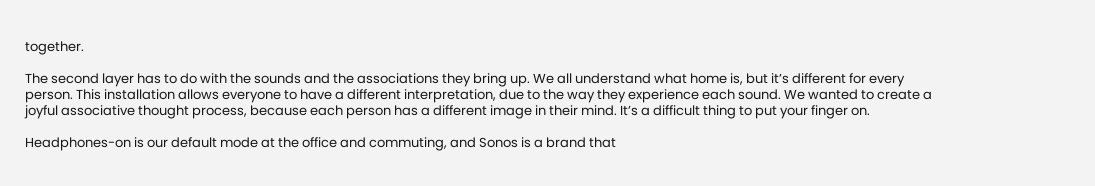together.

The second layer has to do with the sounds and the associations they bring up. We all understand what home is, but it’s different for every person. This installation allows everyone to have a different interpretation, due to the way they experience each sound. We wanted to create a joyful associative thought process, because each person has a different image in their mind. It’s a difficult thing to put your finger on.

Headphones-on is our default mode at the office and commuting, and Sonos is a brand that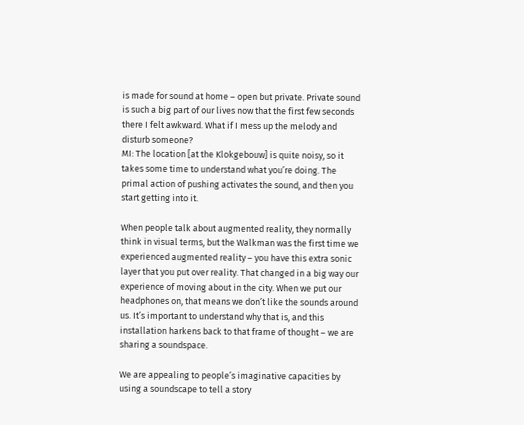is made for sound at home – open but private. Private sound is such a big part of our lives now that the first few seconds there I felt awkward. What if I mess up the melody and disturb someone?
MI: The location [at the Klokgebouw] is quite noisy, so it takes some time to understand what you’re doing. The primal action of pushing activates the sound, and then you start getting into it.

When people talk about augmented reality, they normally think in visual terms, but the Walkman was the first time we experienced augmented reality – you have this extra sonic layer that you put over reality. That changed in a big way our experience of moving about in the city. When we put our headphones on, that means we don’t like the sounds around us. It’s important to understand why that is, and this installation harkens back to that frame of thought – we are sharing a soundspace.

We are appealing to people’s imaginative capacities by using a soundscape to tell a story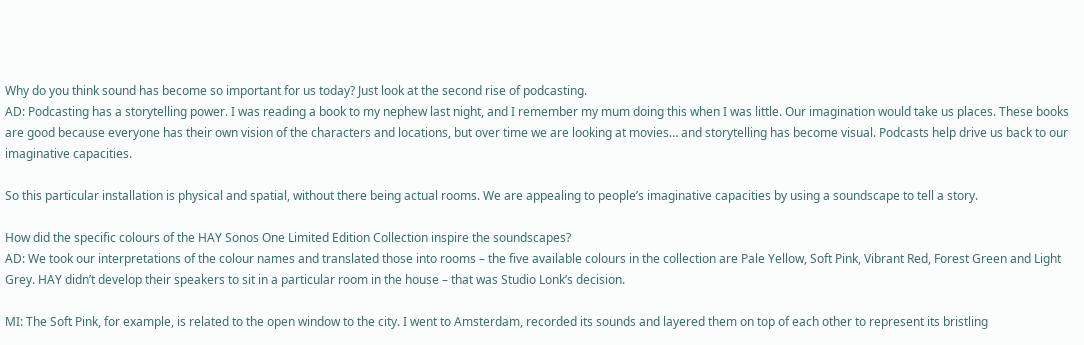Why do you think sound has become so important for us today? Just look at the second rise of podcasting.
AD: Podcasting has a storytelling power. I was reading a book to my nephew last night, and I remember my mum doing this when I was little. Our imagination would take us places. These books are good because everyone has their own vision of the characters and locations, but over time we are looking at movies… and storytelling has become visual. Podcasts help drive us back to our imaginative capacities.

So this particular installation is physical and spatial, without there being actual rooms. We are appealing to people’s imaginative capacities by using a soundscape to tell a story.

How did the specific colours of the HAY Sonos One Limited Edition Collection inspire the soundscapes?
AD: We took our interpretations of the colour names and translated those into rooms – the five available colours in the collection are Pale Yellow, Soft Pink, Vibrant Red, Forest Green and Light Grey. HAY didn’t develop their speakers to sit in a particular room in the house – that was Studio Lonk’s decision.

MI: The Soft Pink, for example, is related to the open window to the city. I went to Amsterdam, recorded its sounds and layered them on top of each other to represent its bristling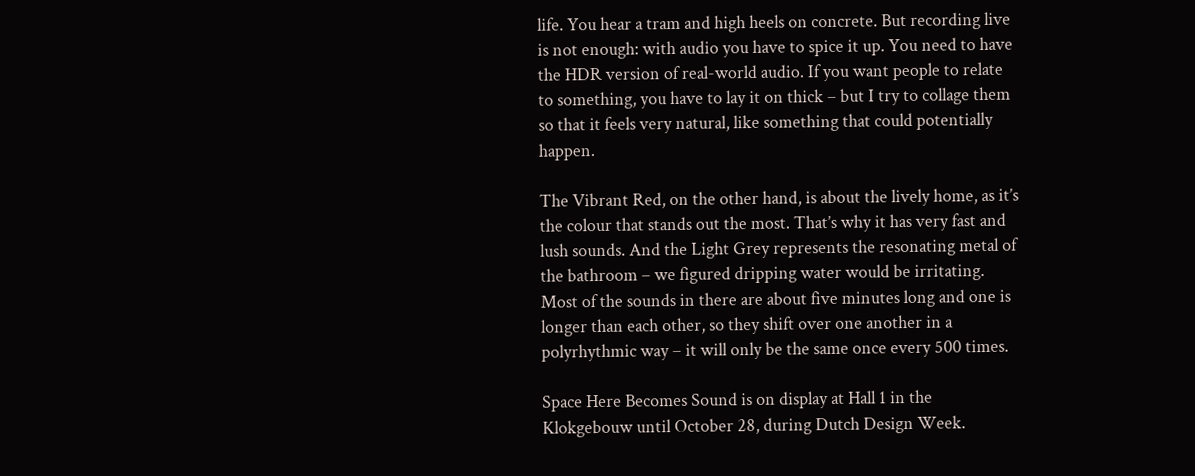life. You hear a tram and high heels on concrete. But recording live is not enough: with audio you have to spice it up. You need to have the HDR version of real-world audio. If you want people to relate to something, you have to lay it on thick – but I try to collage them so that it feels very natural, like something that could potentially happen.

The Vibrant Red, on the other hand, is about the lively home, as it’s the colour that stands out the most. That’s why it has very fast and lush sounds. And the Light Grey represents the resonating metal of the bathroom – we figured dripping water would be irritating. Most of the sounds in there are about five minutes long and one is longer than each other, so they shift over one another in a polyrhythmic way – it will only be the same once every 500 times.

Space Here Becomes Sound is on display at Hall 1 in the Klokgebouw until October 28, during Dutch Design Week.